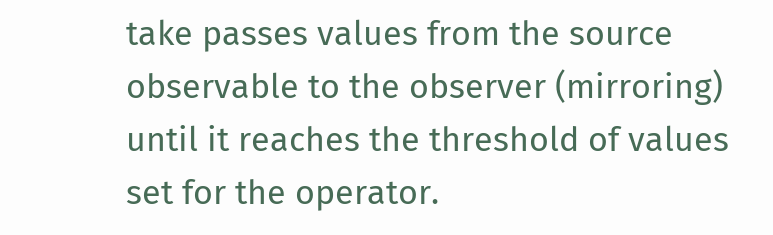take passes values from the source observable to the observer (mirroring) until it reaches the threshold of values set for the operator.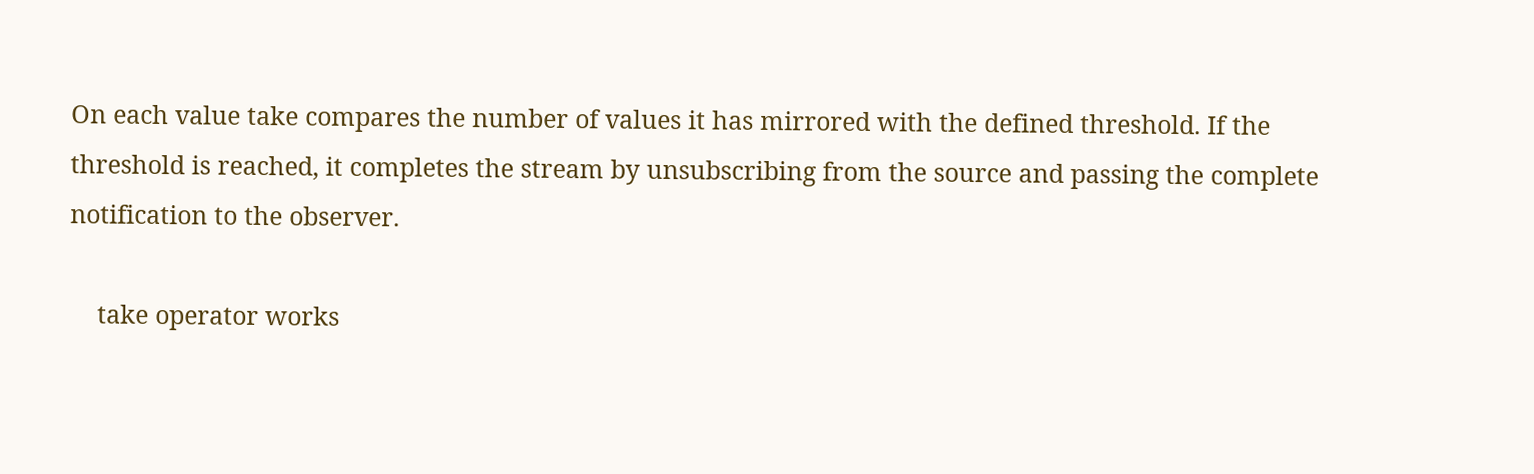On each value take compares the number of values it has mirrored with the defined threshold. If the threshold is reached, it completes the stream by unsubscribing from the source and passing the complete notification to the observer.

    take operator works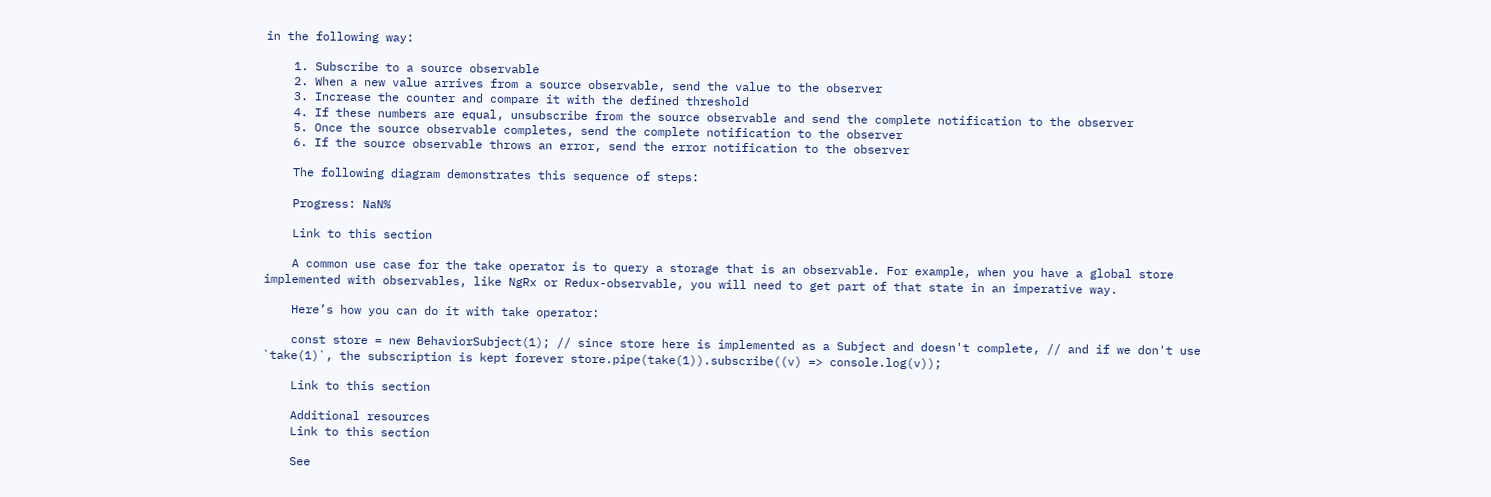in the following way:

    1. Subscribe to a source observable
    2. When a new value arrives from a source observable, send the value to the observer
    3. Increase the counter and compare it with the defined threshold
    4. If these numbers are equal, unsubscribe from the source observable and send the complete notification to the observer
    5. Once the source observable completes, send the complete notification to the observer
    6. If the source observable throws an error, send the error notification to the observer

    The following diagram demonstrates this sequence of steps:

    Progress: NaN%

    Link to this section

    A common use case for the take operator is to query a storage that is an observable. For example, when you have a global store implemented with observables, like NgRx or Redux-observable, you will need to get part of that state in an imperative way.

    Here’s how you can do it with take operator:

    const store = new BehaviorSubject(1); // since store here is implemented as a Subject and doesn't complete, // and if we don't use `take(1)`, the subscription is kept forever store.pipe(take(1)).subscribe((v) => console.log(v));

    Link to this section

    Additional resources
    Link to this section

    See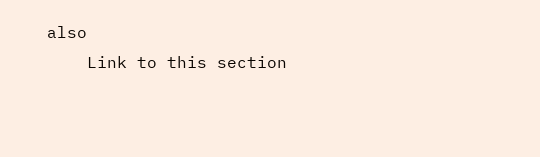also
    Link to this section